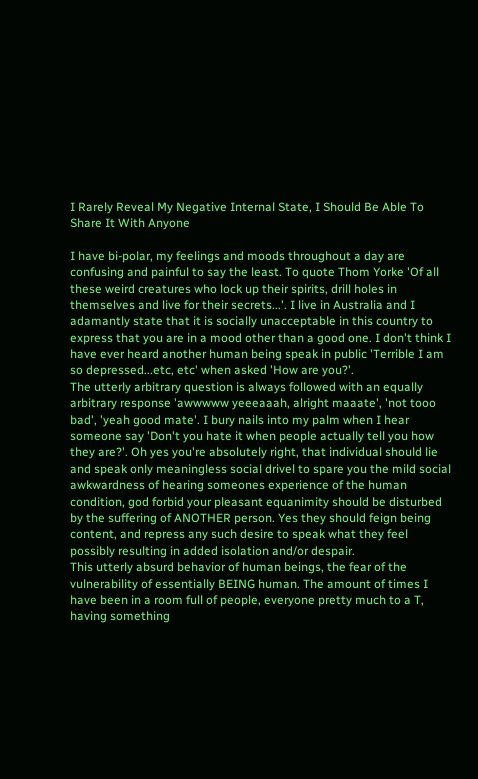I Rarely Reveal My Negative Internal State, I Should Be Able To Share It With Anyone

I have bi-polar, my feelings and moods throughout a day are confusing and painful to say the least. To quote Thom Yorke 'Of all these weird creatures who lock up their spirits, drill holes in themselves and live for their secrets...'. I live in Australia and I adamantly state that it is socially unacceptable in this country to express that you are in a mood other than a good one. I don't think I have ever heard another human being speak in public 'Terrible I am so depressed...etc, etc' when asked 'How are you?'.
The utterly arbitrary question is always followed with an equally arbitrary response 'awwwww yeeeaaah, alright maaate', 'not tooo bad', 'yeah good mate'. I bury nails into my palm when I hear someone say 'Don't you hate it when people actually tell you how they are?'. Oh yes you're absolutely right, that individual should lie and speak only meaningless social drivel to spare you the mild social awkwardness of hearing someones experience of the human condition, god forbid your pleasant equanimity should be disturbed by the suffering of ANOTHER person. Yes they should feign being content, and repress any such desire to speak what they feel possibly resulting in added isolation and/or despair.
This utterly absurd behavior of human beings, the fear of the vulnerability of essentially BEING human. The amount of times I have been in a room full of people, everyone pretty much to a T, having something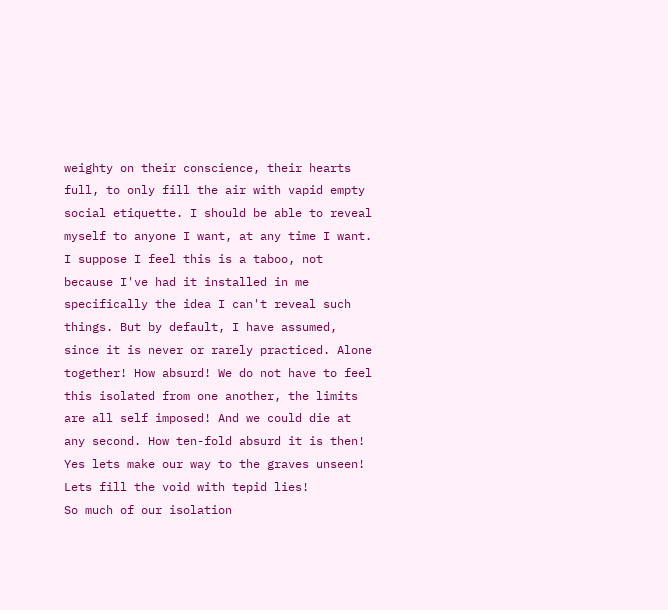weighty on their conscience, their hearts full, to only fill the air with vapid empty social etiquette. I should be able to reveal myself to anyone I want, at any time I want. I suppose I feel this is a taboo, not because I've had it installed in me specifically the idea I can't reveal such things. But by default, I have assumed, since it is never or rarely practiced. Alone together! How absurd! We do not have to feel this isolated from one another, the limits are all self imposed! And we could die at any second. How ten-fold absurd it is then! Yes lets make our way to the graves unseen! Lets fill the void with tepid lies!
So much of our isolation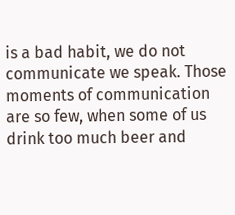is a bad habit, we do not communicate we speak. Those moments of communication are so few, when some of us drink too much beer and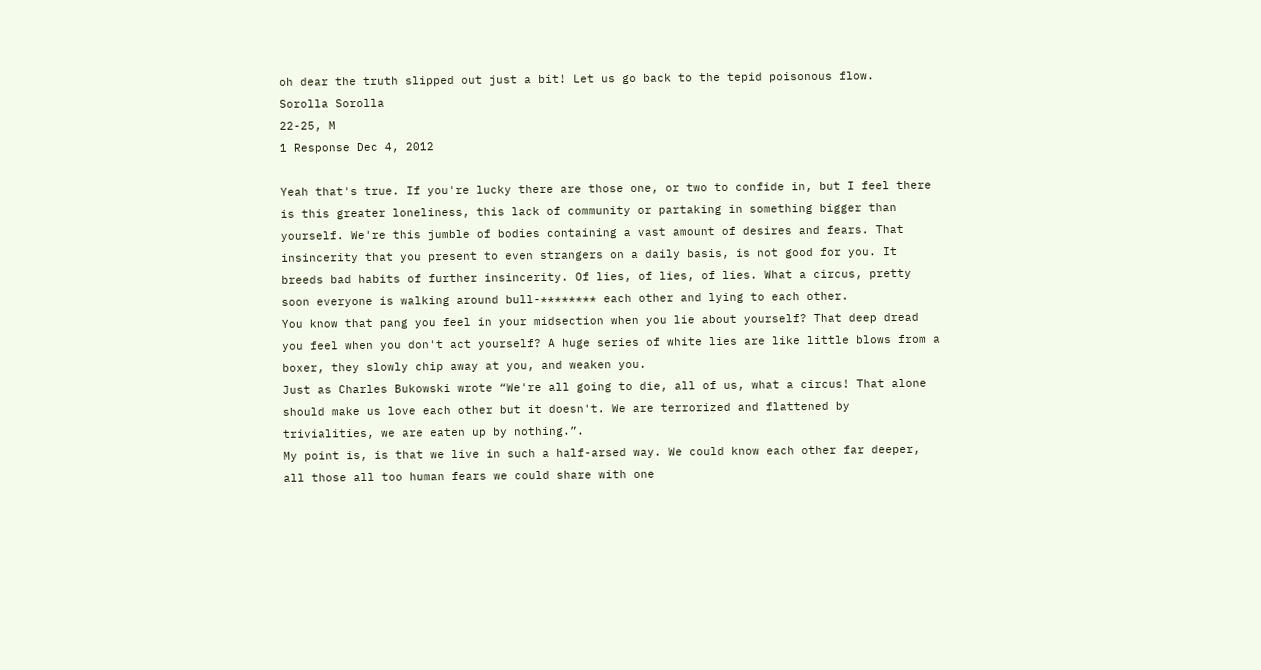oh dear the truth slipped out just a bit! Let us go back to the tepid poisonous flow.
Sorolla Sorolla
22-25, M
1 Response Dec 4, 2012

Yeah that's true. If you're lucky there are those one, or two to confide in, but I feel there is this greater loneliness, this lack of community or partaking in something bigger than yourself. We're this jumble of bodies containing a vast amount of desires and fears. That insincerity that you present to even strangers on a daily basis, is not good for you. It breeds bad habits of further insincerity. Of lies, of lies, of lies. What a circus, pretty soon everyone is walking around bull-******** each other and lying to each other.
You know that pang you feel in your midsection when you lie about yourself? That deep dread you feel when you don't act yourself? A huge series of white lies are like little blows from a boxer, they slowly chip away at you, and weaken you.
Just as Charles Bukowski wrote “We're all going to die, all of us, what a circus! That alone should make us love each other but it doesn't. We are terrorized and flattened by trivialities, we are eaten up by nothing.”.
My point is, is that we live in such a half-arsed way. We could know each other far deeper, all those all too human fears we could share with one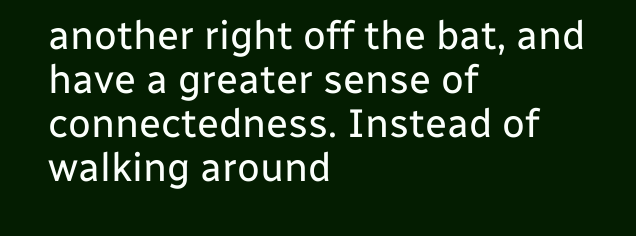another right off the bat, and have a greater sense of connectedness. Instead of walking around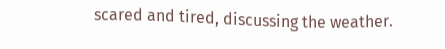scared and tired, discussing the weather.